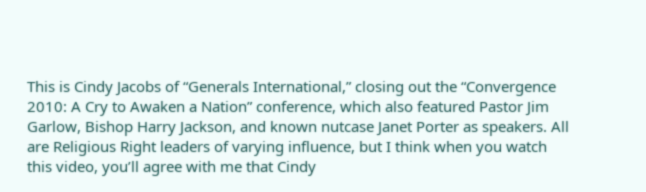This is Cindy Jacobs of “Generals International,” closing out the “Convergence 2010: A Cry to Awaken a Nation” conference, which also featured Pastor Jim Garlow, Bishop Harry Jackson, and known nutcase Janet Porter as speakers. All are Religious Right leaders of varying influence, but I think when you watch this video, you’ll agree with me that Cindy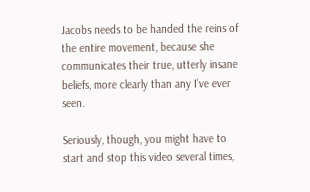Jacobs needs to be handed the reins of the entire movement, because she communicates their true, utterly insane beliefs, more clearly than any I’ve ever seen.

Seriously, though, you might have to start and stop this video several times,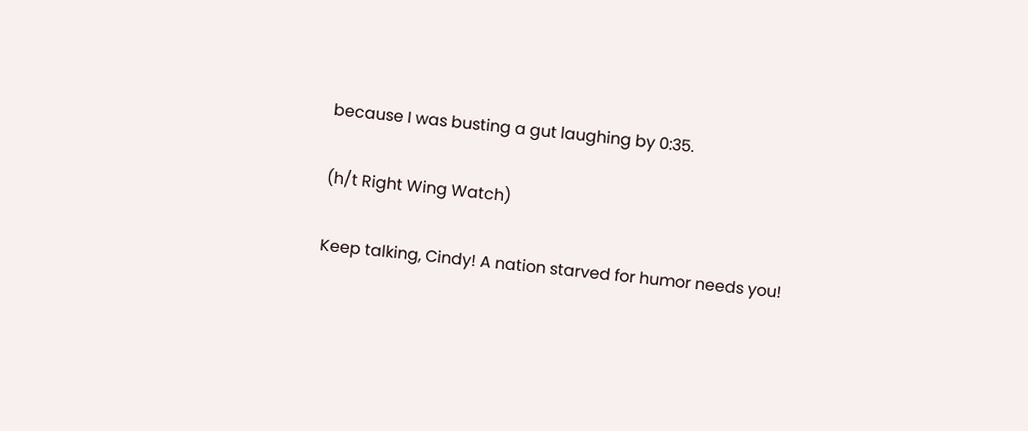because I was busting a gut laughing by 0:35.

(h/t Right Wing Watch)

Keep talking, Cindy! A nation starved for humor needs you!